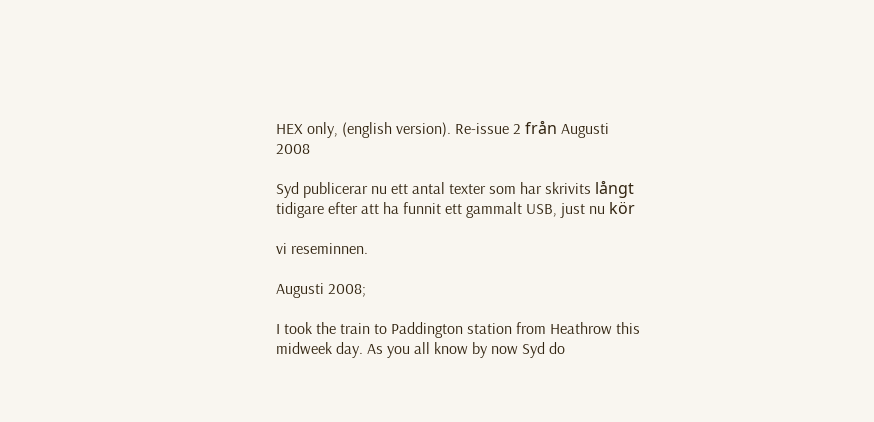HEX only, (english version). Re-issue 2 från Augusti 2008

Syd publicerar nu ett antal texter som har skrivits långt tidigare efter att ha funnit ett gammalt USB, just nu kör

vi reseminnen.

Augusti 2008;

I took the train to Paddington station from Heathrow this midweek day. As you all know by now Syd do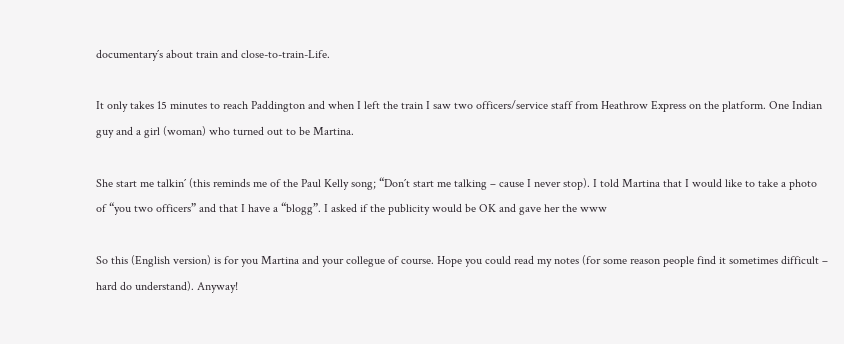documentary´s about train and close-to-train-Life.

It only takes 15 minutes to reach Paddington and when I left the train I saw two officers/service staff from Heathrow Express on the platform. One Indian guy and a girl (woman) who turned out to be Martina.

She start me talkin´ (this reminds me of the Paul Kelly song; “Don´t start me talking – cause I never stop). I told Martina that I would like to take a photo of “you two officers” and that I have a “blogg”. I asked if the publicity would be OK and gave her the www

So this (English version) is for you Martina and your collegue of course. Hope you could read my notes (for some reason people find it sometimes difficult – hard do understand). Anyway!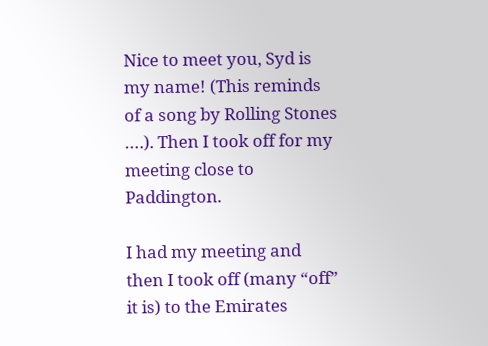Nice to meet you, Syd is my name! (This reminds of a song by Rolling Stones ….). Then I took off for my meeting close to Paddington.

I had my meeting and then I took off (many “off” it is) to the Emirates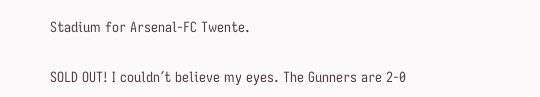Stadium for Arsenal-FC Twente.

SOLD OUT! I couldn´t believe my eyes. The Gunners are 2-0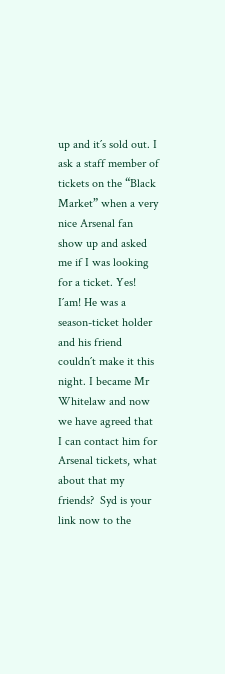up and it´s sold out. I ask a staff member of tickets on the “Black Market” when a very nice Arsenal fan show up and asked me if I was looking for a ticket. Yes! I´am! He was a season-ticket holder and his friend couldn´t make it this night. I became Mr Whitelaw and now we have agreed that I can contact him for Arsenal tickets, what about that my friends?  Syd is your link now to the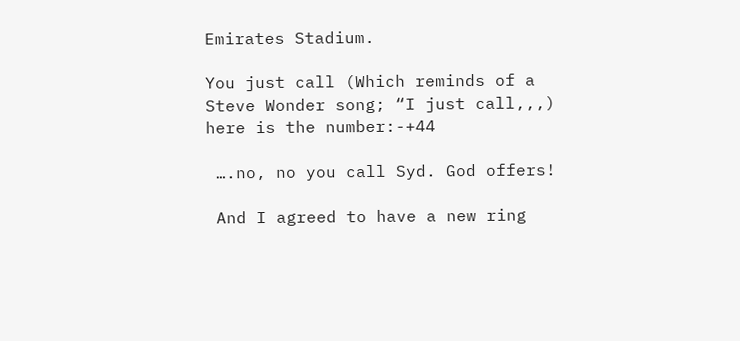Emirates Stadium.

You just call (Which reminds of a Steve Wonder song; “I just call,,,)  here is the number:-+44

 ….no, no you call Syd. God offers!

 And I agreed to have a new ring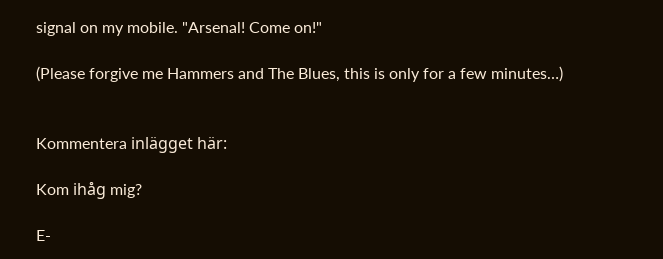signal on my mobile. "Arsenal! Come on!"

(Please forgive me Hammers and The Blues, this is only for a few minutes…)


Kommentera inlägget här:

Kom ihåg mig?

E-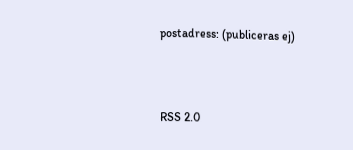postadress: (publiceras ej)



RSS 2.0